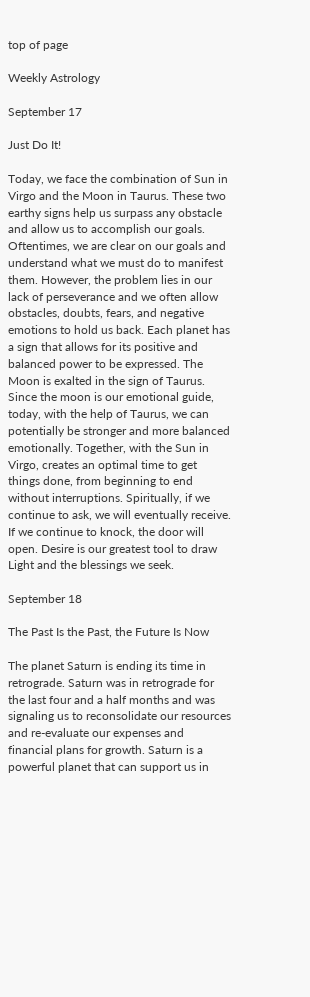top of page

Weekly Astrology

September 17

Just Do It!

Today, we face the combination of Sun in Virgo and the Moon in Taurus. These two earthy signs help us surpass any obstacle and allow us to accomplish our goals. Oftentimes, we are clear on our goals and understand what we must do to manifest them. However, the problem lies in our lack of perseverance and we often allow obstacles, doubts, fears, and negative emotions to hold us back. Each planet has a sign that allows for its positive and balanced power to be expressed. The Moon is exalted in the sign of Taurus. Since the moon is our emotional guide, today, with the help of Taurus, we can potentially be stronger and more balanced emotionally. Together, with the Sun in Virgo, creates an optimal time to get things done, from beginning to end without interruptions. Spiritually, if we continue to ask, we will eventually receive. If we continue to knock, the door will open. Desire is our greatest tool to draw Light and the blessings we seek.

September 18

The Past Is the Past, the Future Is Now

The planet Saturn is ending its time in retrograde. Saturn was in retrograde for the last four and a half months and was signaling us to reconsolidate our resources and re-evaluate our expenses and financial plans for growth. Saturn is a powerful planet that can support us in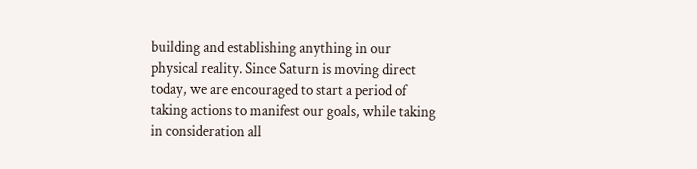building and establishing anything in our physical reality. Since Saturn is moving direct today, we are encouraged to start a period of taking actions to manifest our goals, while taking in consideration all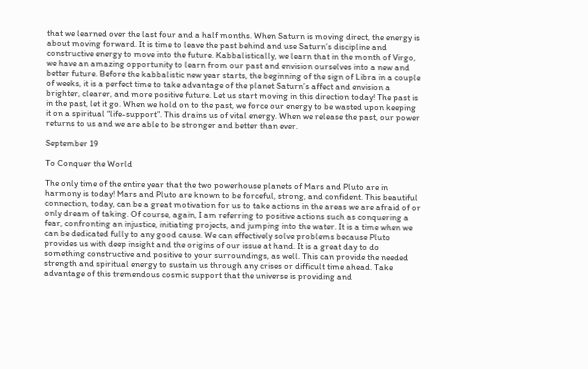that we learned over the last four and a half months. When Saturn is moving direct, the energy is about moving forward. It is time to leave the past behind and use Saturn’s discipline and constructive energy to move into the future. Kabbalistically, we learn that in the month of Virgo, we have an amazing opportunity to learn from our past and envision ourselves into a new and better future. Before the kabbalistic new year starts, the beginning of the sign of Libra in a couple of weeks, it is a perfect time to take advantage of the planet Saturn’s affect and envision a brighter, clearer, and more positive future. Let us start moving in this direction today! The past is in the past, let it go. When we hold on to the past, we force our energy to be wasted upon keeping it on a spiritual “life-support”. This drains us of vital energy. When we release the past, our power returns to us and we are able to be stronger and better than ever.

September 19

To Conquer the World

The only time of the entire year that the two powerhouse planets of Mars and Pluto are in harmony is today! Mars and Pluto are known to be forceful, strong, and confident. This beautiful connection, today, can be a great motivation for us to take actions in the areas we are afraid of or only dream of taking. Of course, again, I am referring to positive actions such as conquering a fear, confronting an injustice, initiating projects, and jumping into the water. It is a time when we can be dedicated fully to any good cause. We can effectively solve problems because Pluto provides us with deep insight and the origins of our issue at hand. It is a great day to do something constructive and positive to your surroundings, as well. This can provide the needed strength and spiritual energy to sustain us through any crises or difficult time ahead. Take advantage of this tremendous cosmic support that the universe is providing and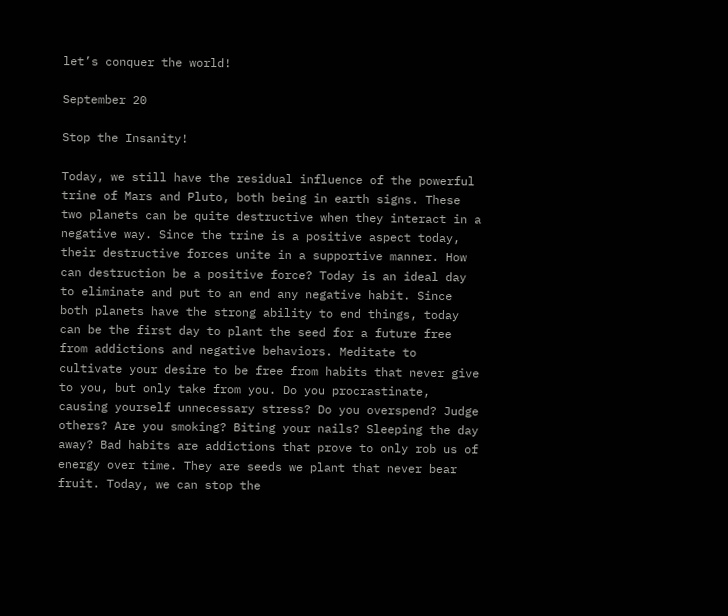let’s conquer the world!

September 20

Stop the Insanity!

Today, we still have the residual influence of the powerful trine of Mars and Pluto, both being in earth signs. These two planets can be quite destructive when they interact in a negative way. Since the trine is a positive aspect today, their destructive forces unite in a supportive manner. How can destruction be a positive force? Today is an ideal day to eliminate and put to an end any negative habit. Since both planets have the strong ability to end things, today can be the first day to plant the seed for a future free from addictions and negative behaviors. Meditate to cultivate your desire to be free from habits that never give to you, but only take from you. Do you procrastinate, causing yourself unnecessary stress? Do you overspend? Judge others? Are you smoking? Biting your nails? Sleeping the day away? Bad habits are addictions that prove to only rob us of energy over time. They are seeds we plant that never bear fruit. Today, we can stop the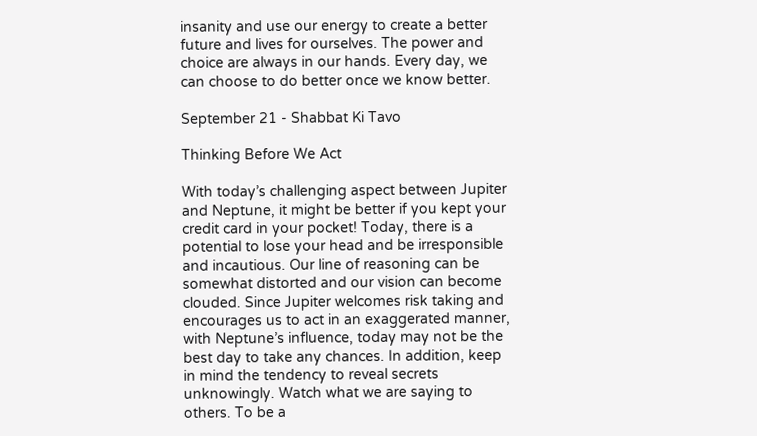insanity and use our energy to create a better future and lives for ourselves. The power and choice are always in our hands. Every day, we can choose to do better once we know better.

September 21 - Shabbat Ki Tavo

Thinking Before We Act

With today’s challenging aspect between Jupiter and Neptune, it might be better if you kept your credit card in your pocket! Today, there is a potential to lose your head and be irresponsible and incautious. Our line of reasoning can be somewhat distorted and our vision can become clouded. Since Jupiter welcomes risk taking and encourages us to act in an exaggerated manner, with Neptune’s influence, today may not be the best day to take any chances. In addition, keep in mind the tendency to reveal secrets unknowingly. Watch what we are saying to others. To be a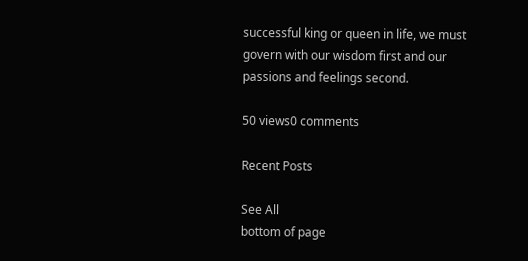successful king or queen in life, we must govern with our wisdom first and our passions and feelings second.

50 views0 comments

Recent Posts

See All
bottom of page